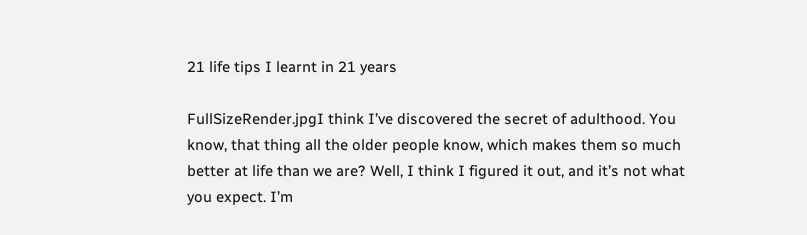21 life tips I learnt in 21 years

FullSizeRender.jpgI think I’ve discovered the secret of adulthood. You know, that thing all the older people know, which makes them so much better at life than we are? Well, I think I figured it out, and it’s not what you expect. I’m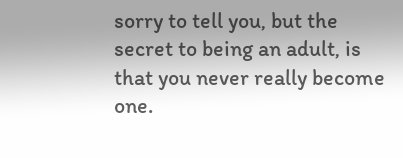sorry to tell you, but the secret to being an adult, is that you never really become one.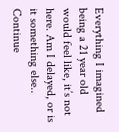Everything I imagined being a 21 year old would feel like, it’s not here. Am I delayed, or is it something else.. Continue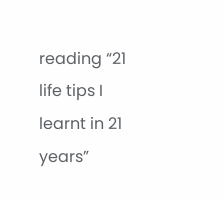reading “21 life tips I learnt in 21 years”